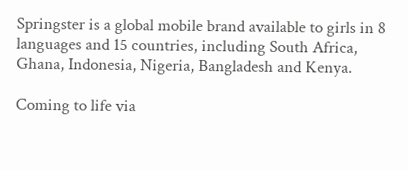Springster is a global mobile brand available to girls in 8 languages and 15 countries, including South Africa, Ghana, Indonesia, Nigeria, Bangladesh and Kenya.

Coming to life via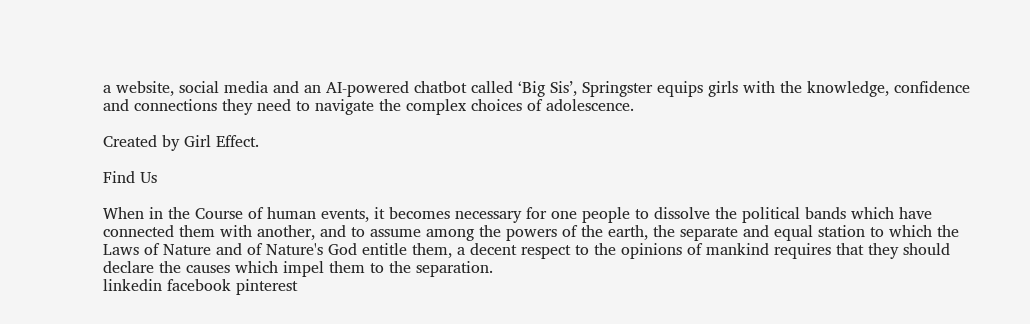a website, social media and an AI-powered chatbot called ‘Big Sis’, Springster equips girls with the knowledge, confidence and connections they need to navigate the complex choices of adolescence.

Created by Girl Effect.

Find Us

When in the Course of human events, it becomes necessary for one people to dissolve the political bands which have connected them with another, and to assume among the powers of the earth, the separate and equal station to which the Laws of Nature and of Nature's God entitle them, a decent respect to the opinions of mankind requires that they should declare the causes which impel them to the separation.
linkedin facebook pinterest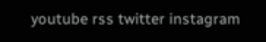youtube rss twitter instagram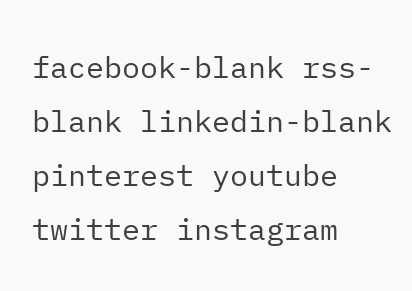facebook-blank rss-blank linkedin-blank pinterest youtube twitter instagram